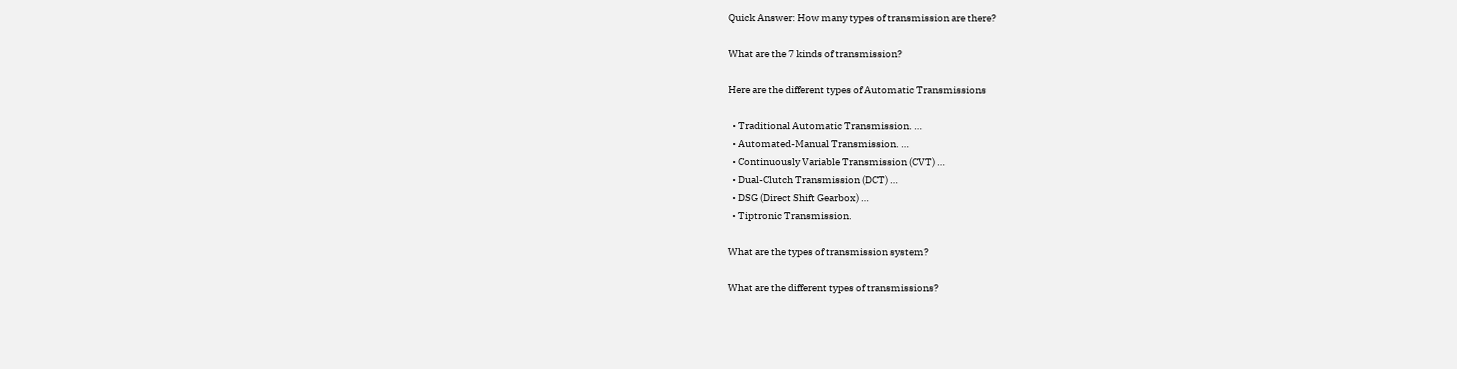Quick Answer: How many types of transmission are there?

What are the 7 kinds of transmission?

Here are the different types of Automatic Transmissions

  • Traditional Automatic Transmission. …
  • Automated-Manual Transmission. …
  • Continuously Variable Transmission (CVT) …
  • Dual-Clutch Transmission (DCT) …
  • DSG (Direct Shift Gearbox) …
  • Tiptronic Transmission.

What are the types of transmission system?

What are the different types of transmissions?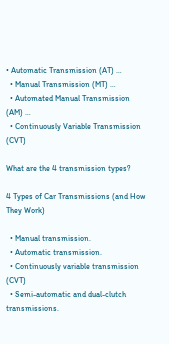• Automatic Transmission (AT) …
  • Manual Transmission (MT) …
  • Automated Manual Transmission (AM) …
  • Continuously Variable Transmission (CVT)

What are the 4 transmission types?

4 Types of Car Transmissions (and How They Work)

  • Manual transmission.
  • Automatic transmission.
  • Continuously variable transmission (CVT)
  • Semi-automatic and dual-clutch transmissions.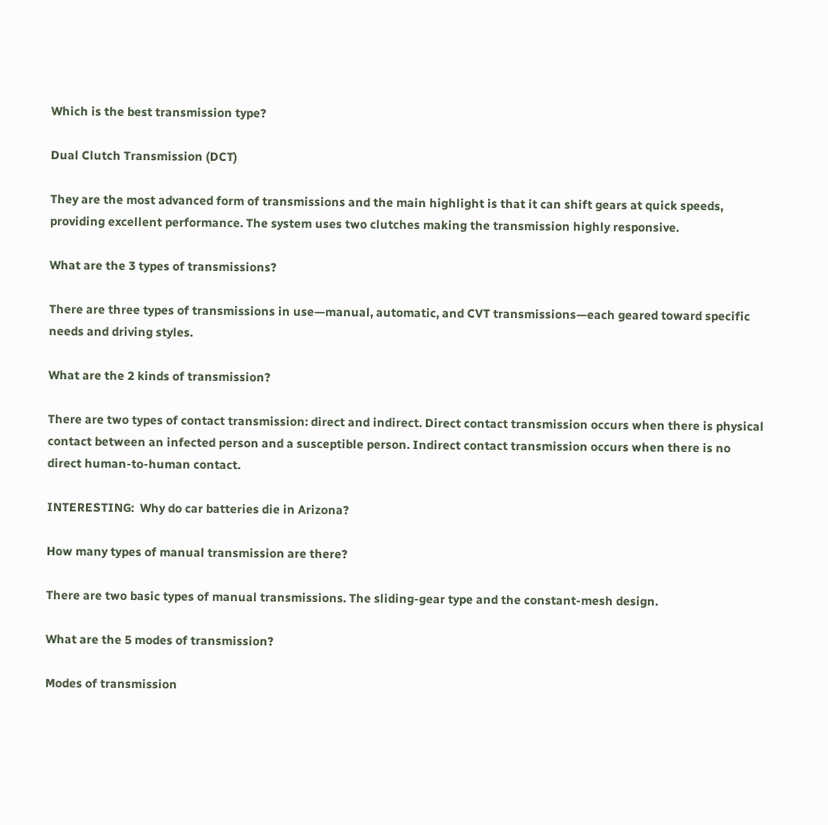Which is the best transmission type?

Dual Clutch Transmission (DCT)

They are the most advanced form of transmissions and the main highlight is that it can shift gears at quick speeds, providing excellent performance. The system uses two clutches making the transmission highly responsive.

What are the 3 types of transmissions?

There are three types of transmissions in use—manual, automatic, and CVT transmissions—each geared toward specific needs and driving styles.

What are the 2 kinds of transmission?

There are two types of contact transmission: direct and indirect. Direct contact transmission occurs when there is physical contact between an infected person and a susceptible person. Indirect contact transmission occurs when there is no direct human-to-human contact.

INTERESTING:  Why do car batteries die in Arizona?

How many types of manual transmission are there?

There are two basic types of manual transmissions. The sliding-gear type and the constant-mesh design.

What are the 5 modes of transmission?

Modes of transmission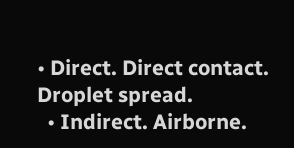• Direct. Direct contact. Droplet spread.
  • Indirect. Airborne.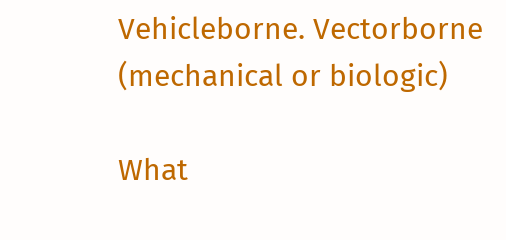Vehicleborne. Vectorborne (mechanical or biologic)

What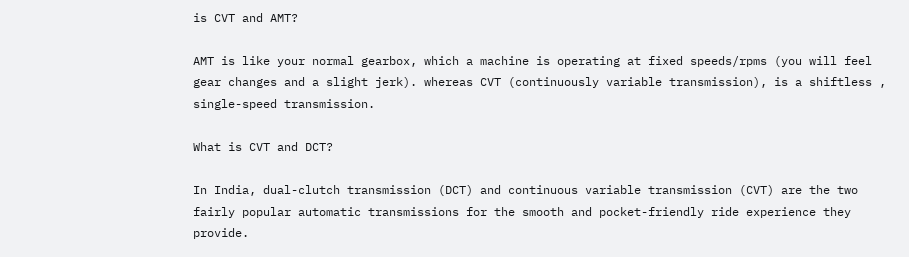is CVT and AMT?

AMT is like your normal gearbox, which a machine is operating at fixed speeds/rpms (you will feel gear changes and a slight jerk). whereas CVT (continuously variable transmission), is a shiftless , single-speed transmission.

What is CVT and DCT?

In India, dual-clutch transmission (DCT) and continuous variable transmission (CVT) are the two fairly popular automatic transmissions for the smooth and pocket-friendly ride experience they provide.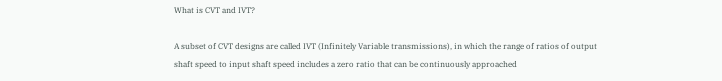What is CVT and IVT?

A subset of CVT designs are called IVT (Infinitely Variable transmissions), in which the range of ratios of output shaft speed to input shaft speed includes a zero ratio that can be continuously approached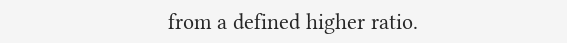from a defined higher ratio.